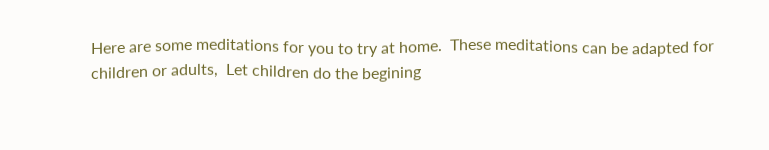Here are some meditations for you to try at home.  These meditations can be adapted for children or adults,  Let children do the begining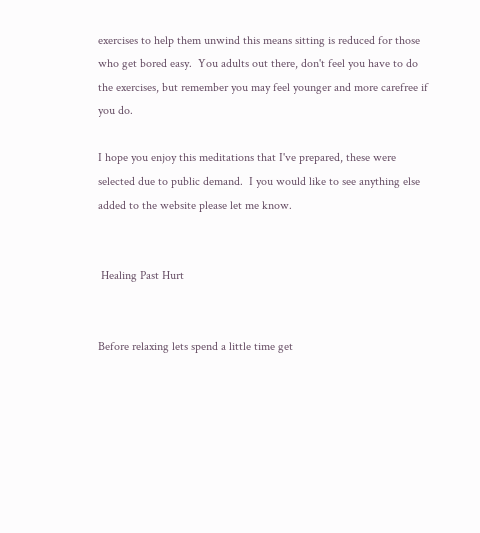exercises to help them unwind this means sitting is reduced for those who get bored easy.  You adults out there, don't feel you have to do the exercises, but remember you may feel younger and more carefree if you do.

I hope you enjoy this meditations that I've prepared, these were selected due to public demand.  I you would like to see anything else added to the website please let me know.


 Healing Past Hurt


Before relaxing lets spend a little time get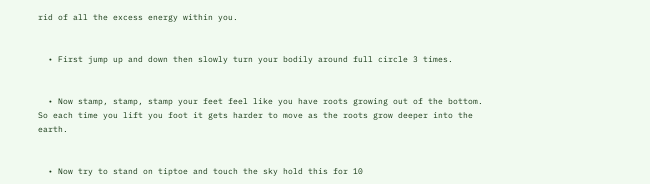rid of all the excess energy within you.


  • First jump up and down then slowly turn your bodily around full circle 3 times.


  • Now stamp, stamp, stamp your feet feel like you have roots growing out of the bottom.  So each time you lift you foot it gets harder to move as the roots grow deeper into the earth.


  • Now try to stand on tiptoe and touch the sky hold this for 10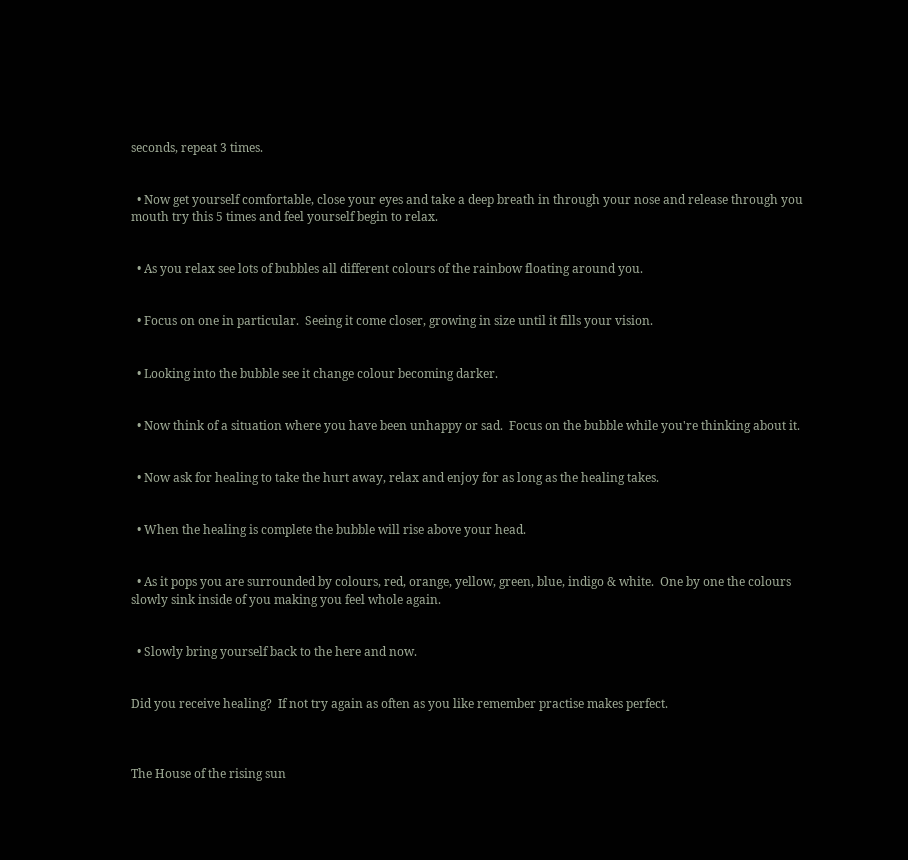seconds, repeat 3 times.


  • Now get yourself comfortable, close your eyes and take a deep breath in through your nose and release through you mouth try this 5 times and feel yourself begin to relax.


  • As you relax see lots of bubbles all different colours of the rainbow floating around you.


  • Focus on one in particular.  Seeing it come closer, growing in size until it fills your vision.


  • Looking into the bubble see it change colour becoming darker.


  • Now think of a situation where you have been unhappy or sad.  Focus on the bubble while you're thinking about it.


  • Now ask for healing to take the hurt away, relax and enjoy for as long as the healing takes.


  • When the healing is complete the bubble will rise above your head.


  • As it pops you are surrounded by colours, red, orange, yellow, green, blue, indigo & white.  One by one the colours slowly sink inside of you making you feel whole again.


  • Slowly bring yourself back to the here and now.


Did you receive healing?  If not try again as often as you like remember practise makes perfect.



The House of the rising sun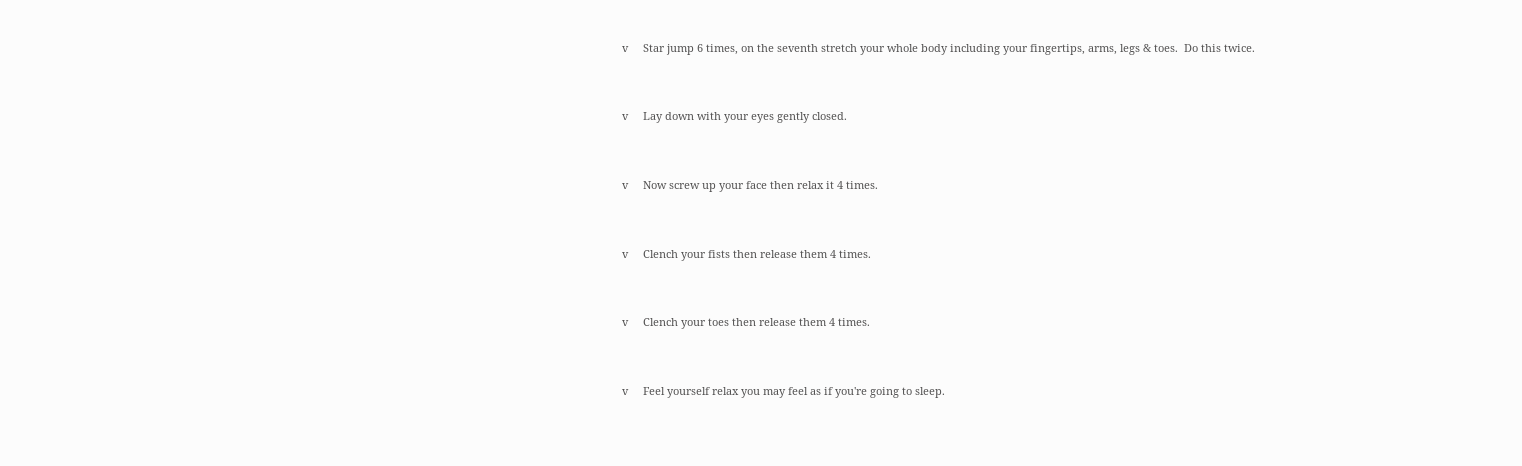v     Star jump 6 times, on the seventh stretch your whole body including your fingertips, arms, legs & toes.  Do this twice.


v     Lay down with your eyes gently closed.


v     Now screw up your face then relax it 4 times.


v     Clench your fists then release them 4 times.


v     Clench your toes then release them 4 times.


v     Feel yourself relax you may feel as if you're going to sleep.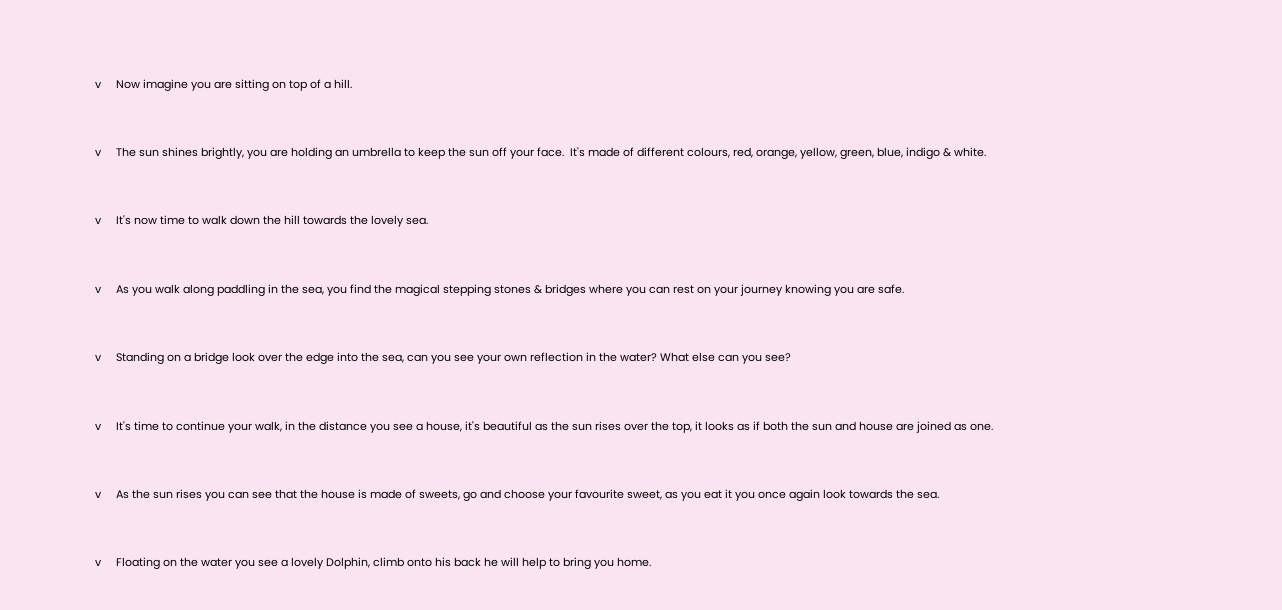v     Now imagine you are sitting on top of a hill.


v     The sun shines brightly, you are holding an umbrella to keep the sun off your face.  It's made of different colours, red, orange, yellow, green, blue, indigo & white.


v     It's now time to walk down the hill towards the lovely sea.


v     As you walk along paddling in the sea, you find the magical stepping stones & bridges where you can rest on your journey knowing you are safe.


v     Standing on a bridge look over the edge into the sea, can you see your own reflection in the water? What else can you see?


v     It's time to continue your walk, in the distance you see a house, it's beautiful as the sun rises over the top, it looks as if both the sun and house are joined as one.


v     As the sun rises you can see that the house is made of sweets, go and choose your favourite sweet, as you eat it you once again look towards the sea.


v     Floating on the water you see a lovely Dolphin, climb onto his back he will help to bring you home.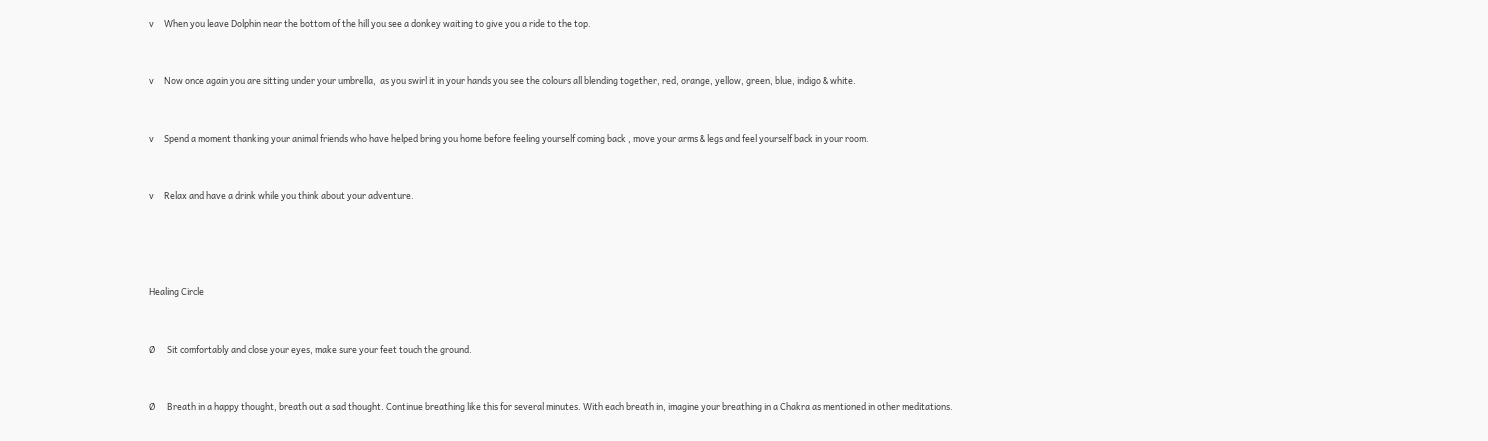v     When you leave Dolphin near the bottom of the hill you see a donkey waiting to give you a ride to the top.


v     Now once again you are sitting under your umbrella,  as you swirl it in your hands you see the colours all blending together, red, orange, yellow, green, blue, indigo & white.


v     Spend a moment thanking your animal friends who have helped bring you home before feeling yourself coming back , move your arms & legs and feel yourself back in your room.


v     Relax and have a drink while you think about your adventure.




Healing Circle


Ø      Sit comfortably and close your eyes, make sure your feet touch the ground.


Ø      Breath in a happy thought, breath out a sad thought. Continue breathing like this for several minutes. With each breath in, imagine your breathing in a Chakra as mentioned in other meditations.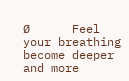Ø      Feel your breathing become deeper and more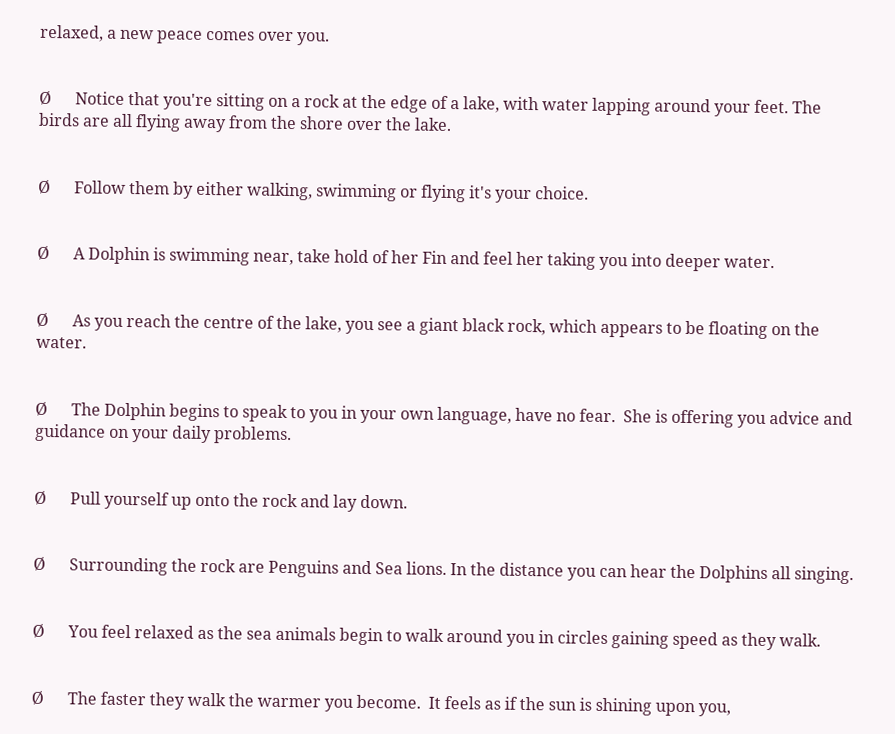relaxed, a new peace comes over you.


Ø      Notice that you're sitting on a rock at the edge of a lake, with water lapping around your feet. The birds are all flying away from the shore over the lake.


Ø      Follow them by either walking, swimming or flying it's your choice.


Ø      A Dolphin is swimming near, take hold of her Fin and feel her taking you into deeper water.


Ø      As you reach the centre of the lake, you see a giant black rock, which appears to be floating on the water.


Ø      The Dolphin begins to speak to you in your own language, have no fear.  She is offering you advice and guidance on your daily problems.


Ø      Pull yourself up onto the rock and lay down.


Ø      Surrounding the rock are Penguins and Sea lions. In the distance you can hear the Dolphins all singing.


Ø      You feel relaxed as the sea animals begin to walk around you in circles gaining speed as they walk.


Ø      The faster they walk the warmer you become.  It feels as if the sun is shining upon you,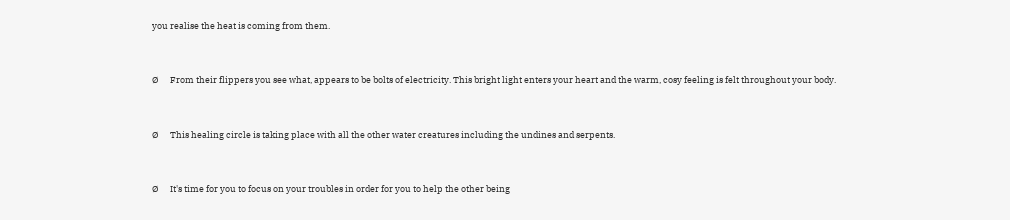you realise the heat is coming from them.


Ø      From their flippers you see what, appears to be bolts of electricity. This bright light enters your heart and the warm, cosy feeling is felt throughout your body.


Ø      This healing circle is taking place with all the other water creatures including the undines and serpents.


Ø      It's time for you to focus on your troubles in order for you to help the other being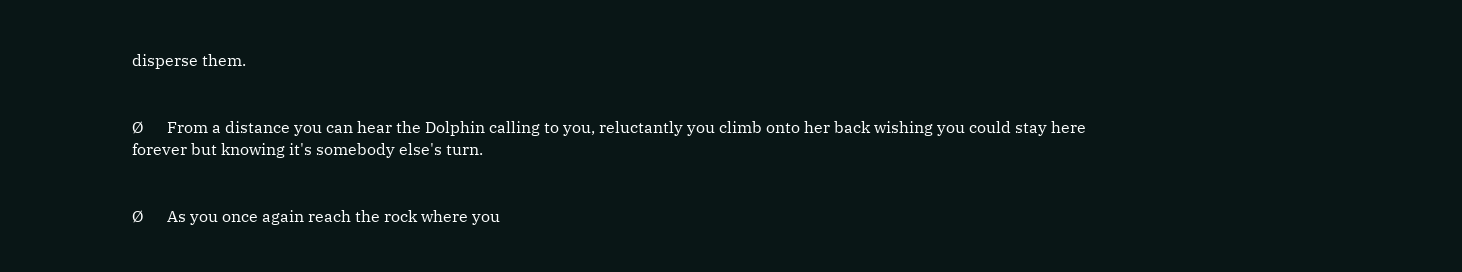disperse them.


Ø      From a distance you can hear the Dolphin calling to you, reluctantly you climb onto her back wishing you could stay here forever but knowing it's somebody else's turn.


Ø      As you once again reach the rock where you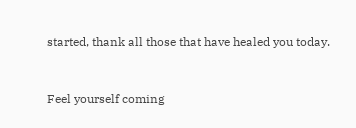started, thank all those that have healed you today.


Feel yourself coming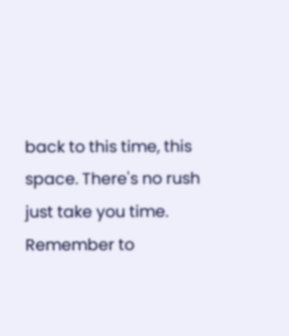back to this time, this space. There's no rush just take you time. Remember to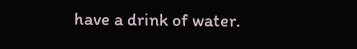have a drink of water.